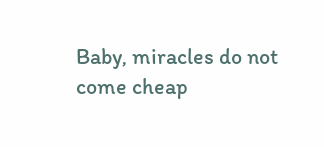Baby, miracles do not come cheap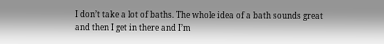I don’t take a lot of baths. The whole idea of a bath sounds great and then I get in there and I’m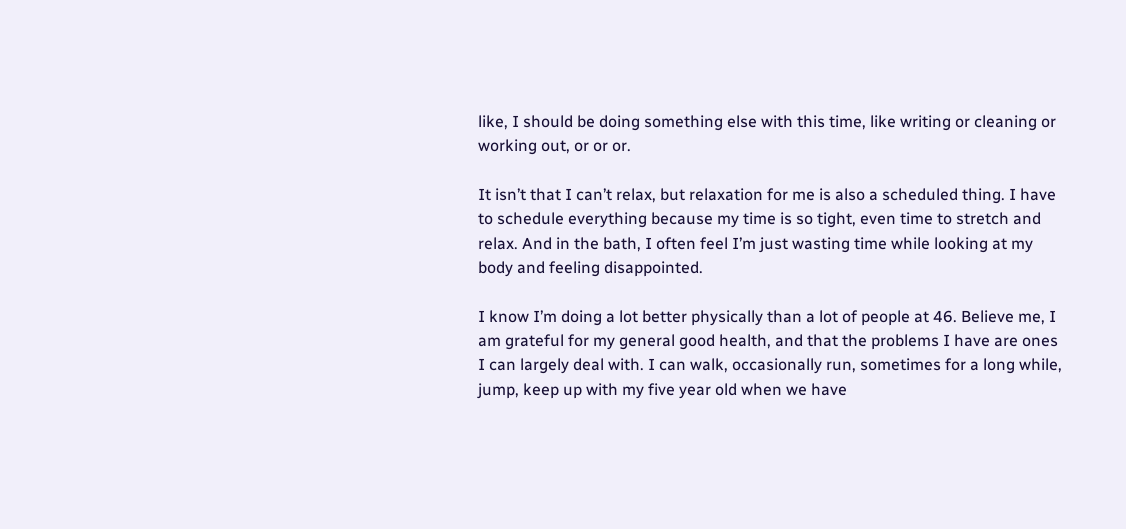like, I should be doing something else with this time, like writing or cleaning or working out, or or or.

It isn’t that I can’t relax, but relaxation for me is also a scheduled thing. I have to schedule everything because my time is so tight, even time to stretch and relax. And in the bath, I often feel I’m just wasting time while looking at my body and feeling disappointed.

I know I’m doing a lot better physically than a lot of people at 46. Believe me, I am grateful for my general good health, and that the problems I have are ones I can largely deal with. I can walk, occasionally run, sometimes for a long while, jump, keep up with my five year old when we have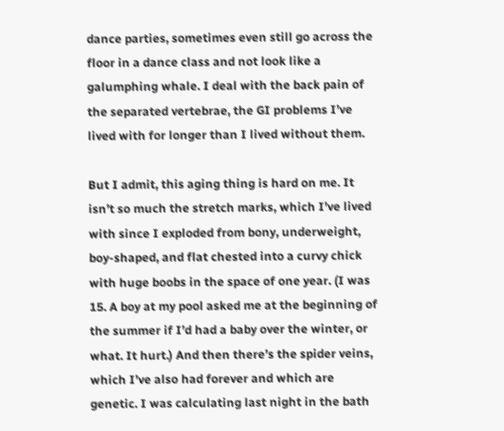dance parties, sometimes even still go across the floor in a dance class and not look like a galumphing whale. I deal with the back pain of the separated vertebrae, the GI problems I’ve lived with for longer than I lived without them.

But I admit, this aging thing is hard on me. It isn’t so much the stretch marks, which I’ve lived with since I exploded from bony, underweight, boy-shaped, and flat chested into a curvy chick with huge boobs in the space of one year. (I was 15. A boy at my pool asked me at the beginning of the summer if I’d had a baby over the winter, or what. It hurt.) And then there’s the spider veins, which I’ve also had forever and which are genetic. I was calculating last night in the bath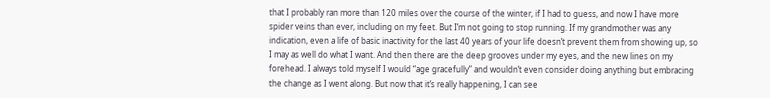that I probably ran more than 120 miles over the course of the winter, if I had to guess, and now I have more spider veins than ever, including on my feet. But I’m not going to stop running. If my grandmother was any indication, even a life of basic inactivity for the last 40 years of your life doesn’t prevent them from showing up, so I may as well do what I want. And then there are the deep grooves under my eyes, and the new lines on my forehead. I always told myself I would “age gracefully” and wouldn’t even consider doing anything but embracing the change as I went along. But now that it’s really happening, I can see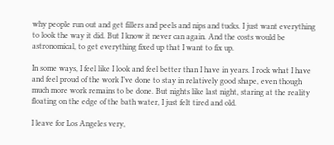why people run out and get fillers and peels and nips and tucks. I just want everything to look the way it did. But I know it never can again. And the costs would be astronomical, to get everything fixed up that I want to fix up.

In some ways, I feel like I look and feel better than I have in years. I rock what I have and feel proud of the work I’ve done to stay in relatively good shape, even though much more work remains to be done. But nights like last night, staring at the reality floating on the edge of the bath water, I just felt tired and old.

I leave for Los Angeles very,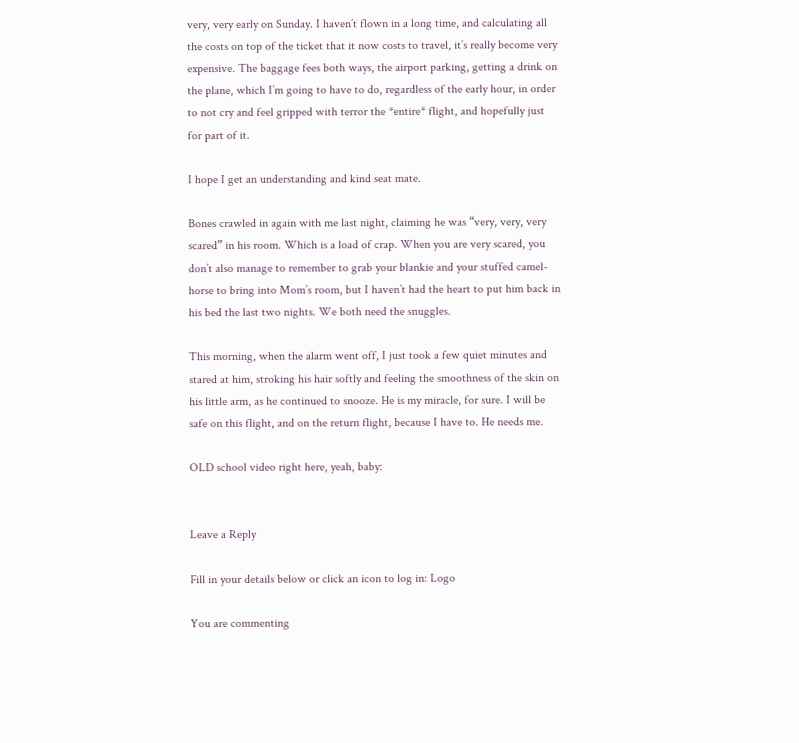very, very early on Sunday. I haven’t flown in a long time, and calculating all the costs on top of the ticket that it now costs to travel, it’s really become very expensive. The baggage fees both ways, the airport parking, getting a drink on the plane, which I’m going to have to do, regardless of the early hour, in order to not cry and feel gripped with terror the *entire* flight, and hopefully just for part of it.

I hope I get an understanding and kind seat mate.

Bones crawled in again with me last night, claiming he was “very, very, very scared” in his room. Which is a load of crap. When you are very scared, you don’t also manage to remember to grab your blankie and your stuffed camel-horse to bring into Mom’s room, but I haven’t had the heart to put him back in his bed the last two nights. We both need the snuggles.

This morning, when the alarm went off, I just took a few quiet minutes and stared at him, stroking his hair softly and feeling the smoothness of the skin on his little arm, as he continued to snooze. He is my miracle, for sure. I will be safe on this flight, and on the return flight, because I have to. He needs me.

OLD school video right here, yeah, baby:


Leave a Reply

Fill in your details below or click an icon to log in: Logo

You are commenting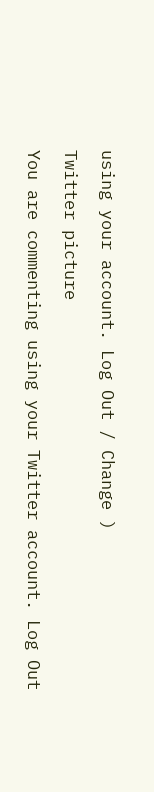using your account. Log Out / Change )

Twitter picture

You are commenting using your Twitter account. Log Out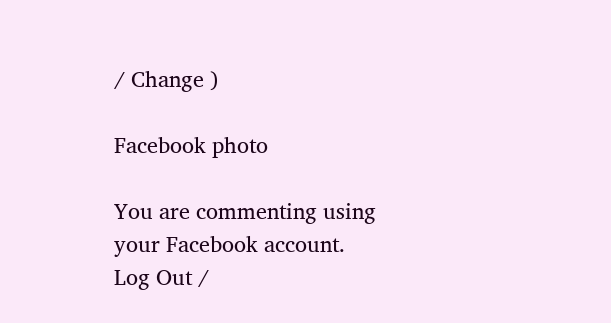/ Change )

Facebook photo

You are commenting using your Facebook account. Log Out /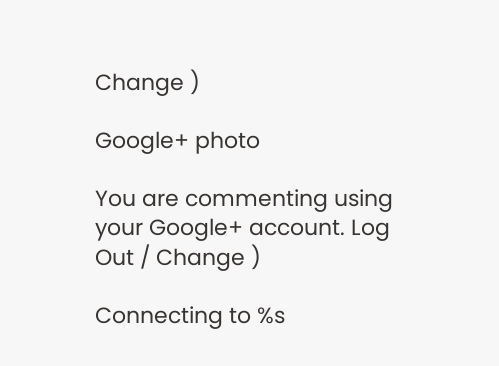Change )

Google+ photo

You are commenting using your Google+ account. Log Out / Change )

Connecting to %s